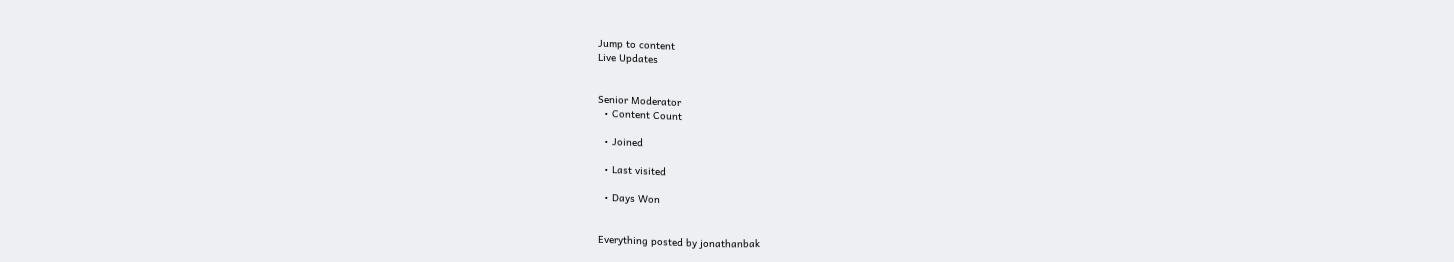Jump to content
Live Updates


Senior Moderator
  • Content Count

  • Joined

  • Last visited

  • Days Won


Everything posted by jonathanbak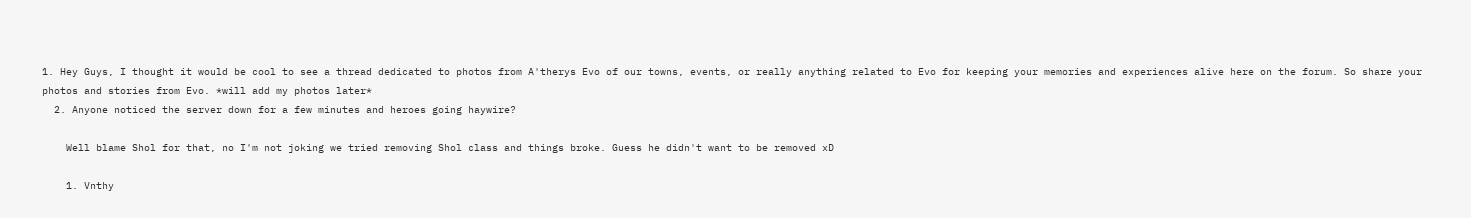1. Hey Guys, I thought it would be cool to see a thread dedicated to photos from A'therys Evo of our towns, events, or really anything related to Evo for keeping your memories and experiences alive here on the forum. So share your photos and stories from Evo. *will add my photos later*
  2. Anyone noticed the server down for a few minutes and heroes going haywire?

    Well blame Shol for that, no I'm not joking we tried removing Shol class and things broke. Guess he didn't want to be removed xD

    1. Vnthy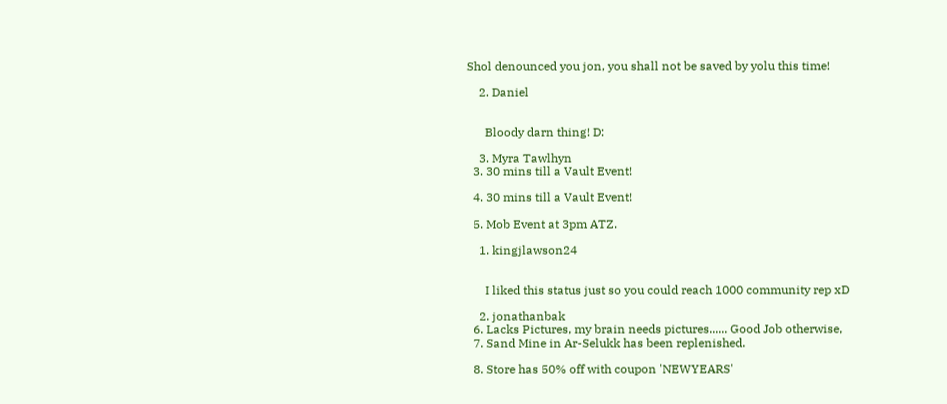Shol denounced you jon, you shall not be saved by yolu this time!

    2. Daniel


      Bloody darn thing! D:

    3. Myra Tawlhyn
  3. 30 mins till a Vault Event!

  4. 30 mins till a Vault Event!

  5. Mob Event at 3pm ATZ.

    1. kingjlawson24


      I liked this status just so you could reach 1000 community rep xD

    2. jonathanbak
  6. Lacks Pictures, my brain needs pictures...... Good Job otherwise,
  7. Sand Mine in Ar-Selukk has been replenished.

  8. Store has 50% off with coupon 'NEWYEARS'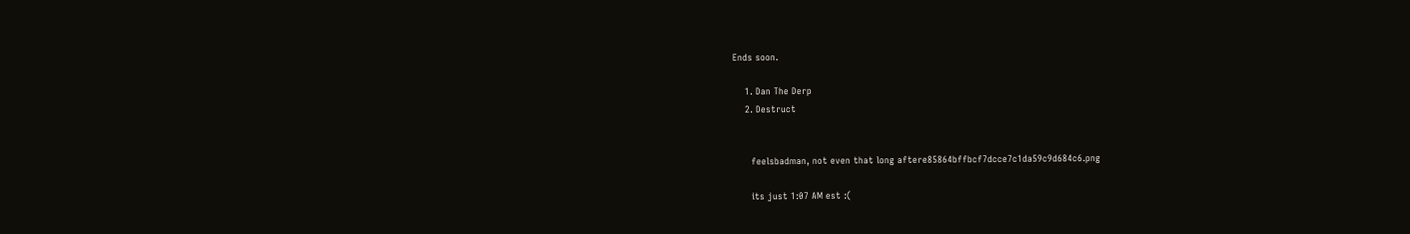Ends soon.

    1. Dan The Derp
    2. Destruct


      feelsbadman, not even that long aftere85864bffbcf7dcce7c1da59c9d684c6.png

      its just 1:07 AM est :(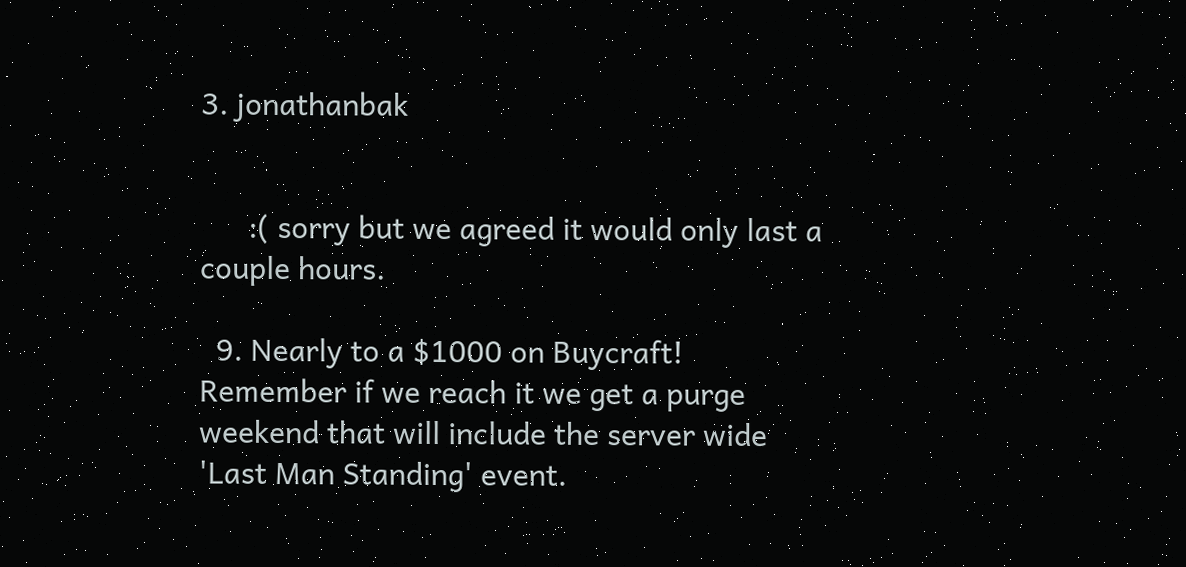3. jonathanbak


      :( sorry but we agreed it would only last a couple hours.

  9. Nearly to a $1000 on Buycraft! Remember if we reach it we get a purge weekend that will include the server wide 'Last Man Standing' event.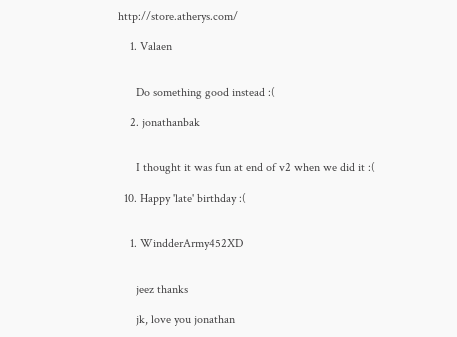http://store.atherys.com/

    1. Valaen


      Do something good instead :(

    2. jonathanbak


      I thought it was fun at end of v2 when we did it :(

  10. Happy 'late' birthday :(


    1. WindderArmy452XD


      jeez thanks

      jk, love you jonathan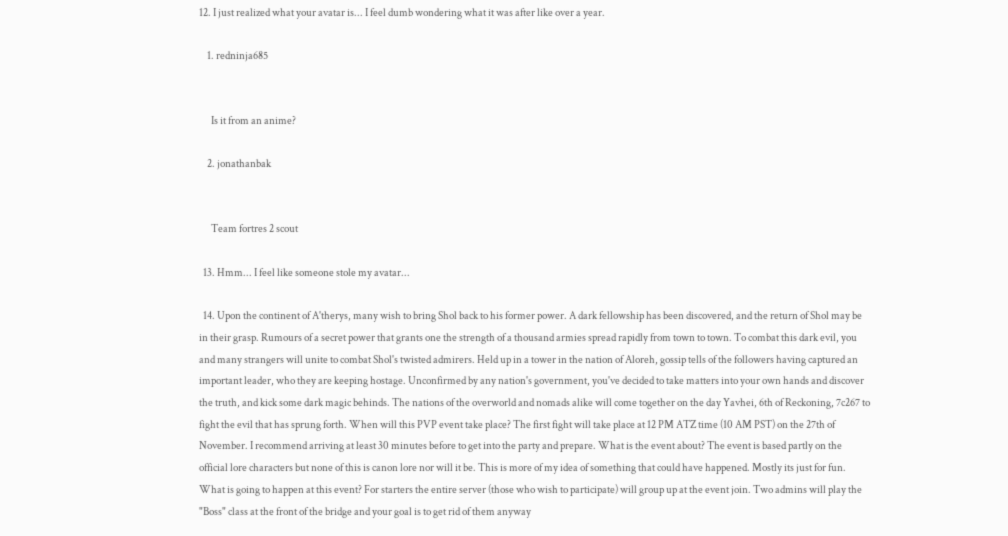12. I just realized what your avatar is... I feel dumb wondering what it was after like over a year.

    1. redninja685


      Is it from an anime?

    2. jonathanbak


      Team fortres 2 scout

  13. Hmm... I feel like someone stole my avatar...

  14. Upon the continent of A'therys, many wish to bring Shol back to his former power. A dark fellowship has been discovered, and the return of Shol may be in their grasp. Rumours of a secret power that grants one the strength of a thousand armies spread rapidly from town to town. To combat this dark evil, you and many strangers will unite to combat Shol's twisted admirers. Held up in a tower in the nation of Aloreh, gossip tells of the followers having captured an important leader, who they are keeping hostage. Unconfirmed by any nation's government, you've decided to take matters into your own hands and discover the truth, and kick some dark magic behinds. The nations of the overworld and nomads alike will come together on the day Yavhei, 6th of Reckoning, 7c267 to fight the evil that has sprung forth. When will this PVP event take place? The first fight will take place at 12 PM ATZ time (10 AM PST) on the 27th of November. I recommend arriving at least 30 minutes before to get into the party and prepare. What is the event about? The event is based partly on the official lore characters but none of this is canon lore nor will it be. This is more of my idea of something that could have happened. Mostly its just for fun. What is going to happen at this event? For starters the entire server (those who wish to participate) will group up at the event join. Two admins will play the "Boss" class at the front of the bridge and your goal is to get rid of them anyway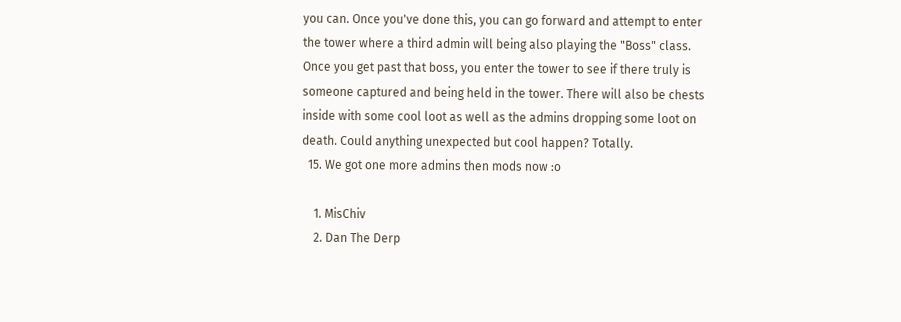you can. Once you've done this, you can go forward and attempt to enter the tower where a third admin will being also playing the "Boss" class. Once you get past that boss, you enter the tower to see if there truly is someone captured and being held in the tower. There will also be chests inside with some cool loot as well as the admins dropping some loot on death. Could anything unexpected but cool happen? Totally.
  15. We got one more admins then mods now :o

    1. MisChiv
    2. Dan The Derp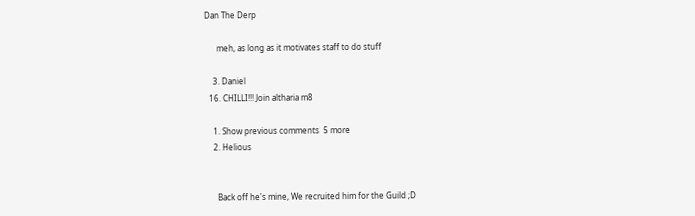Dan The Derp

      meh, as long as it motivates staff to do stuff

    3. Daniel
  16. CHILLI!!! Join altharia m8

    1. Show previous comments  5 more
    2. Helious


      Back off he's mine, We recruited him for the Guild ;D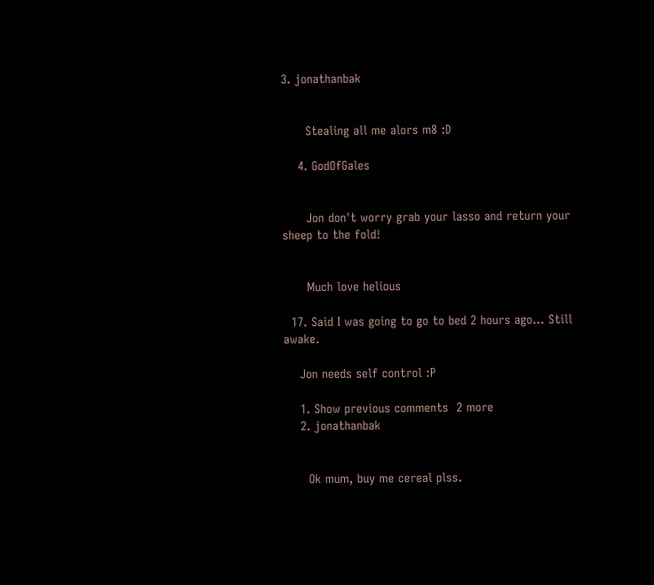3. jonathanbak


      Stealing all me alors m8 :D

    4. GodOfGales


      Jon don't worry grab your lasso and return your sheep to the fold!


      Much love helious

  17. Said I was going to go to bed 2 hours ago... Still awake.

    Jon needs self control :P

    1. Show previous comments  2 more
    2. jonathanbak


      Ok mum, buy me cereal plss.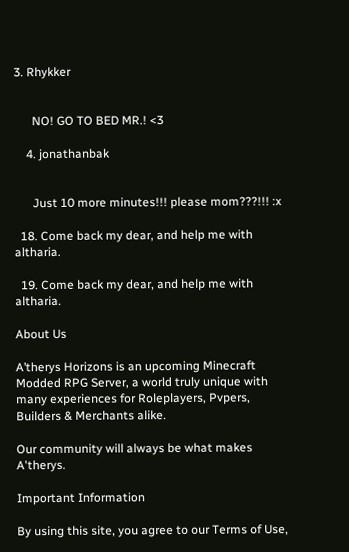3. Rhykker


      NO! GO TO BED MR.! <3

    4. jonathanbak


      Just 10 more minutes!!! please mom???!!! :x

  18. Come back my dear, and help me with altharia.

  19. Come back my dear, and help me with altharia.

About Us

A’therys Horizons is an upcoming Minecraft Modded RPG Server, a world truly unique with many experiences for Roleplayers, Pvpers, Builders & Merchants alike.

Our community will always be what makes A'therys.

Important Information

By using this site, you agree to our Terms of Use,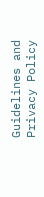Guidelines and Privacy Policy